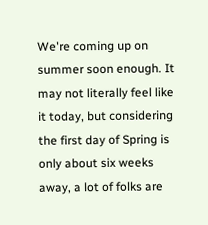We're coming up on summer soon enough. It may not literally feel like it today, but considering the first day of Spring is only about six weeks away, a lot of folks are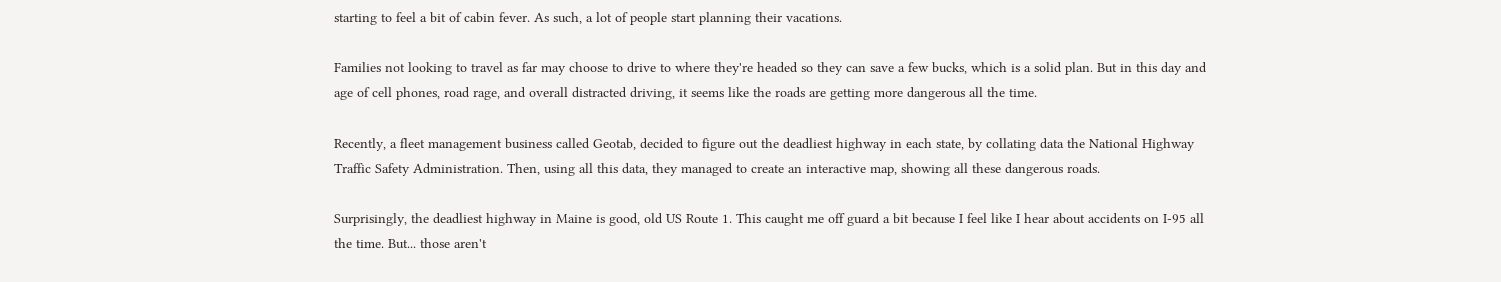starting to feel a bit of cabin fever. As such, a lot of people start planning their vacations.

Families not looking to travel as far may choose to drive to where they're headed so they can save a few bucks, which is a solid plan. But in this day and age of cell phones, road rage, and overall distracted driving, it seems like the roads are getting more dangerous all the time.

Recently, a fleet management business called Geotab, decided to figure out the deadliest highway in each state, by collating data the National Highway Traffic Safety Administration. Then, using all this data, they managed to create an interactive map, showing all these dangerous roads.

Surprisingly, the deadliest highway in Maine is good, old US Route 1. This caught me off guard a bit because I feel like I hear about accidents on I-95 all the time. But... those aren't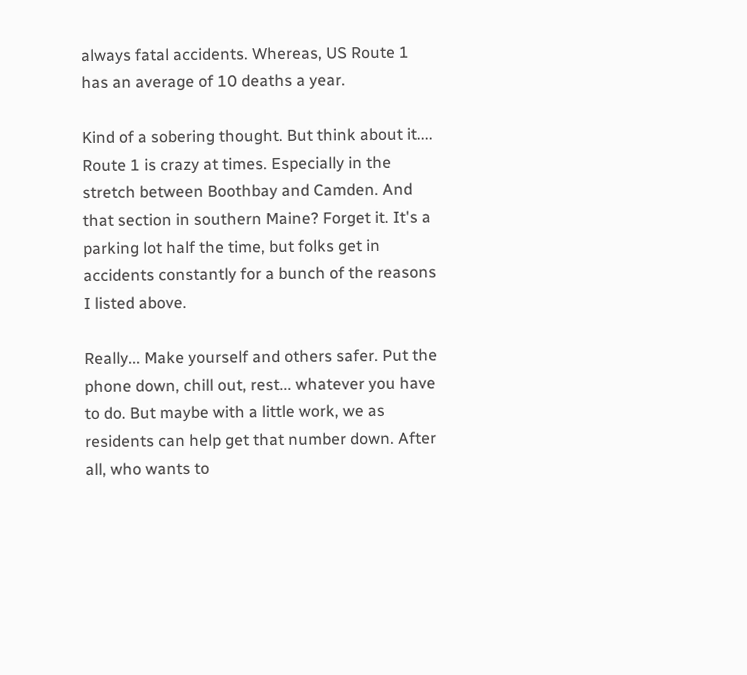always fatal accidents. Whereas, US Route 1 has an average of 10 deaths a year.

Kind of a sobering thought. But think about it.... Route 1 is crazy at times. Especially in the stretch between Boothbay and Camden. And that section in southern Maine? Forget it. It's a parking lot half the time, but folks get in accidents constantly for a bunch of the reasons I listed above.

Really... Make yourself and others safer. Put the phone down, chill out, rest... whatever you have to do. But maybe with a little work, we as residents can help get that number down. After all, who wants to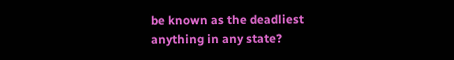be known as the deadliest anything in any state?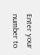Enter your number to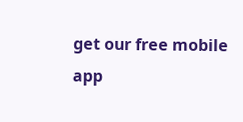get our free mobile app